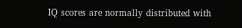IQ scores are normally distributed with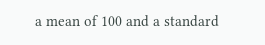a mean of 100 and a standard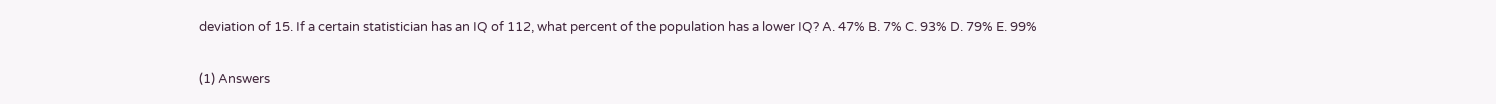deviation of 15. If a certain statistician has an IQ of 112, what percent of the population has a lower IQ? A. 47% B. 7% C. 93% D. 79% E. 99%

(1) Answers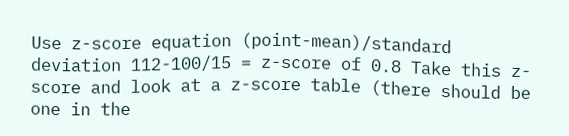Use z-score equation (point-mean)/standard deviation 112-100/15 = z-score of 0.8 Take this z-score and look at a z-score table (there should be one in the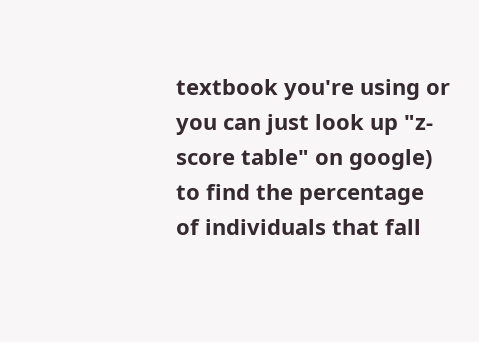textbook you're using or you can just look up "z-score table" on google) to find the percentage of individuals that fall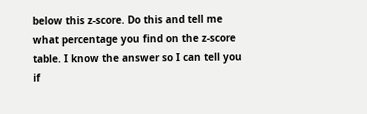below this z-score. Do this and tell me what percentage you find on the z-score table. I know the answer so I can tell you if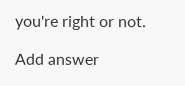you're right or not.

Add answer